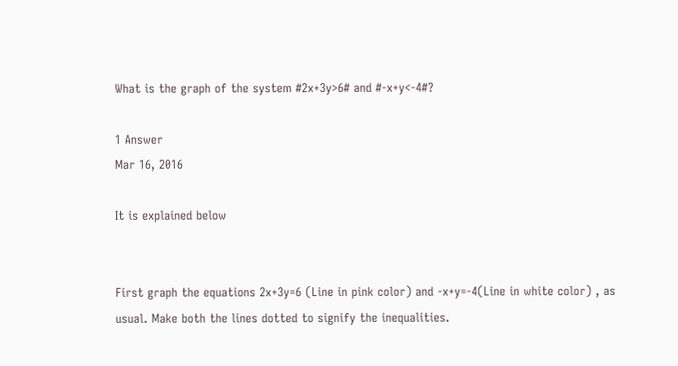What is the graph of the system #2x+3y>6# and #-x+y<-4#?

1 Answer
Mar 16, 2016

It is explained below


First graph the equations 2x+3y=6 (Line in pink color) and -x+y=-4(Line in white color) , as usual. Make both the lines dotted to signify the inequalities.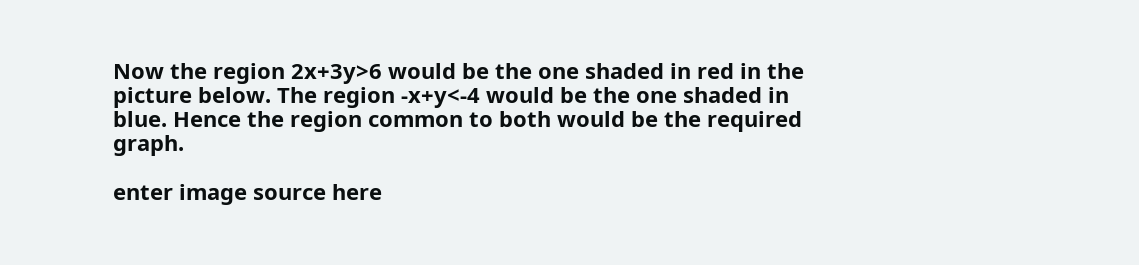Now the region 2x+3y>6 would be the one shaded in red in the picture below. The region -x+y<-4 would be the one shaded in blue. Hence the region common to both would be the required graph.

enter image source here